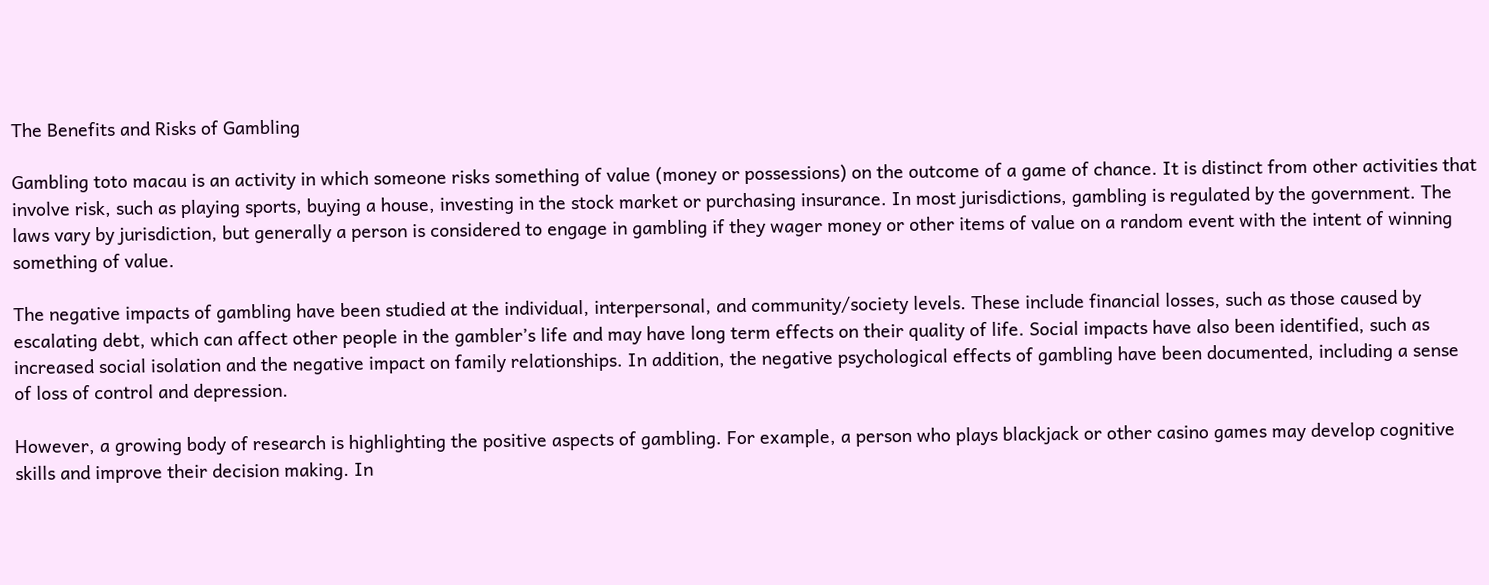The Benefits and Risks of Gambling

Gambling toto macau is an activity in which someone risks something of value (money or possessions) on the outcome of a game of chance. It is distinct from other activities that involve risk, such as playing sports, buying a house, investing in the stock market or purchasing insurance. In most jurisdictions, gambling is regulated by the government. The laws vary by jurisdiction, but generally a person is considered to engage in gambling if they wager money or other items of value on a random event with the intent of winning something of value.

The negative impacts of gambling have been studied at the individual, interpersonal, and community/society levels. These include financial losses, such as those caused by escalating debt, which can affect other people in the gambler’s life and may have long term effects on their quality of life. Social impacts have also been identified, such as increased social isolation and the negative impact on family relationships. In addition, the negative psychological effects of gambling have been documented, including a sense of loss of control and depression.

However, a growing body of research is highlighting the positive aspects of gambling. For example, a person who plays blackjack or other casino games may develop cognitive skills and improve their decision making. In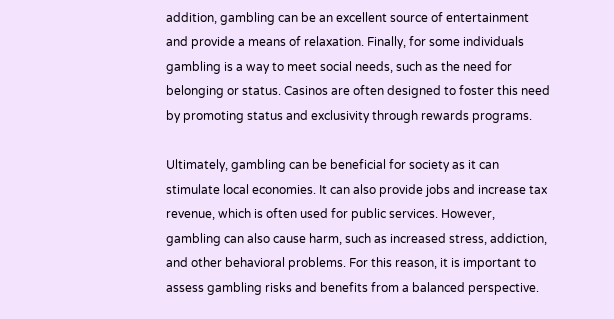addition, gambling can be an excellent source of entertainment and provide a means of relaxation. Finally, for some individuals gambling is a way to meet social needs, such as the need for belonging or status. Casinos are often designed to foster this need by promoting status and exclusivity through rewards programs.

Ultimately, gambling can be beneficial for society as it can stimulate local economies. It can also provide jobs and increase tax revenue, which is often used for public services. However, gambling can also cause harm, such as increased stress, addiction, and other behavioral problems. For this reason, it is important to assess gambling risks and benefits from a balanced perspective.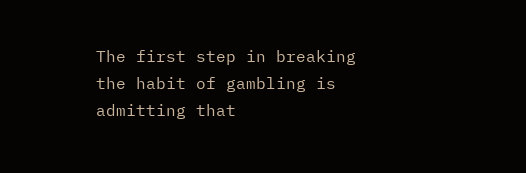The first step in breaking the habit of gambling is admitting that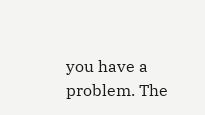you have a problem. The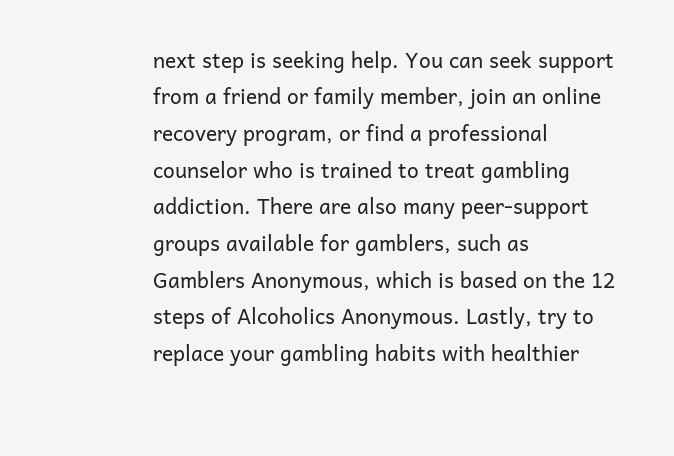next step is seeking help. You can seek support from a friend or family member, join an online recovery program, or find a professional counselor who is trained to treat gambling addiction. There are also many peer-support groups available for gamblers, such as Gamblers Anonymous, which is based on the 12 steps of Alcoholics Anonymous. Lastly, try to replace your gambling habits with healthier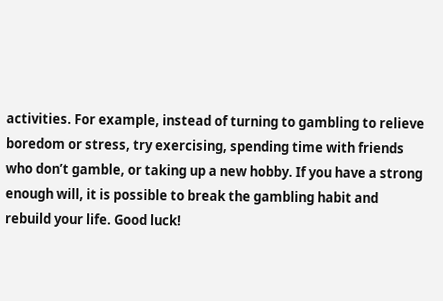activities. For example, instead of turning to gambling to relieve boredom or stress, try exercising, spending time with friends who don’t gamble, or taking up a new hobby. If you have a strong enough will, it is possible to break the gambling habit and rebuild your life. Good luck!